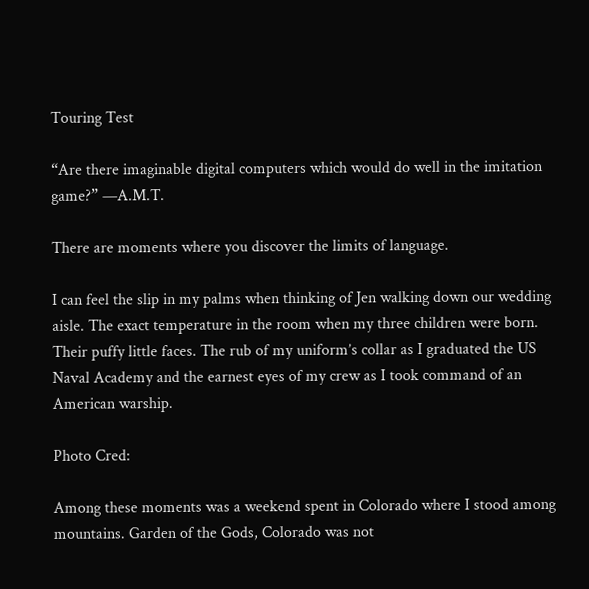Touring Test

“Are there imaginable digital computers which would do well in the imitation game?” —A.M.T.

There are moments where you discover the limits of language.

I can feel the slip in my palms when thinking of Jen walking down our wedding aisle. The exact temperature in the room when my three children were born. Their puffy little faces. The rub of my uniform’s collar as I graduated the US Naval Academy and the earnest eyes of my crew as I took command of an American warship.

Photo Cred:

Among these moments was a weekend spent in Colorado where I stood among mountains. Garden of the Gods, Colorado was not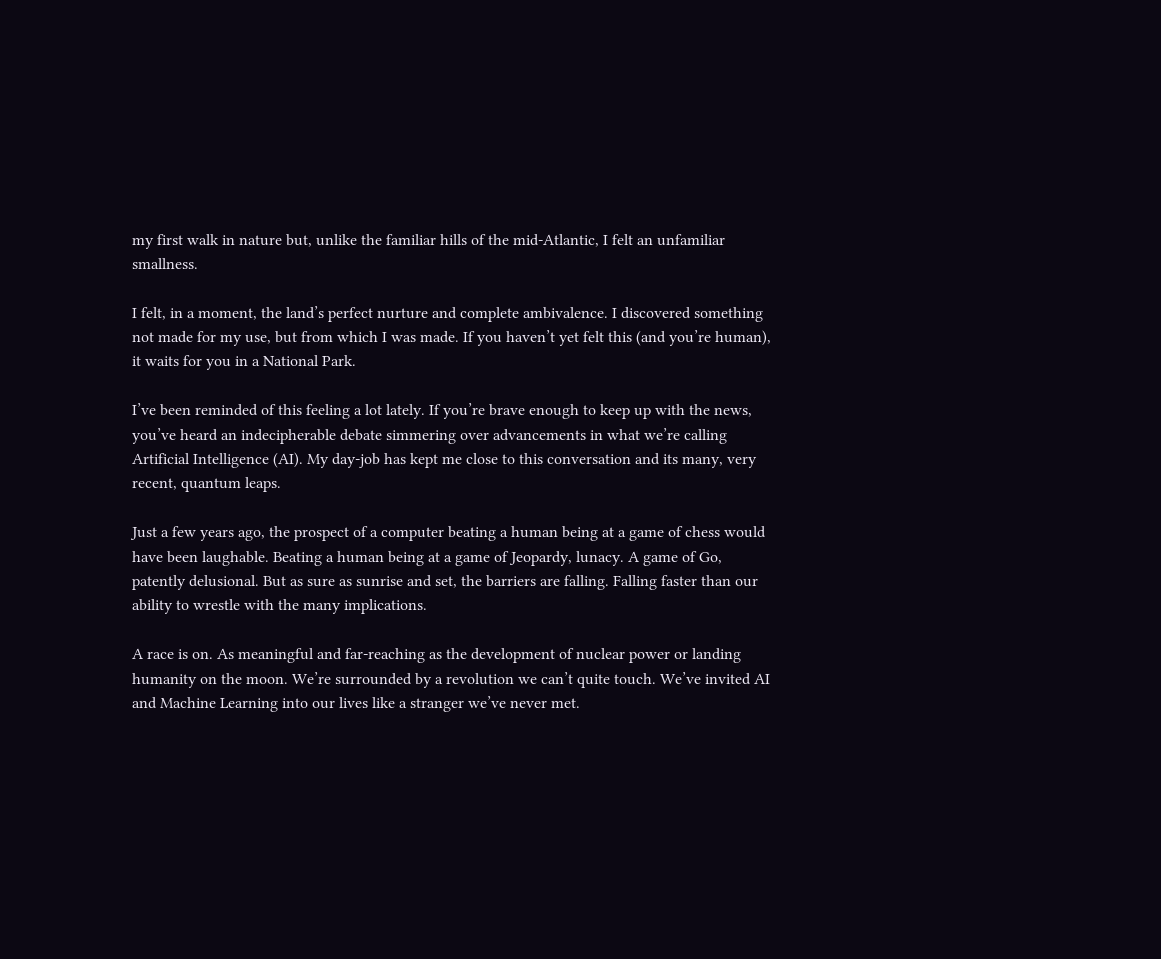my first walk in nature but, unlike the familiar hills of the mid-Atlantic, I felt an unfamiliar smallness.

I felt, in a moment, the land’s perfect nurture and complete ambivalence. I discovered something not made for my use, but from which I was made. If you haven’t yet felt this (and you’re human), it waits for you in a National Park.

I’ve been reminded of this feeling a lot lately. If you’re brave enough to keep up with the news, you’ve heard an indecipherable debate simmering over advancements in what we’re calling Artificial Intelligence (AI). My day-job has kept me close to this conversation and its many, very recent, quantum leaps.

Just a few years ago, the prospect of a computer beating a human being at a game of chess would have been laughable. Beating a human being at a game of Jeopardy, lunacy. A game of Go, patently delusional. But as sure as sunrise and set, the barriers are falling. Falling faster than our ability to wrestle with the many implications.

A race is on. As meaningful and far-reaching as the development of nuclear power or landing humanity on the moon. We’re surrounded by a revolution we can’t quite touch. We’ve invited AI and Machine Learning into our lives like a stranger we’ve never met.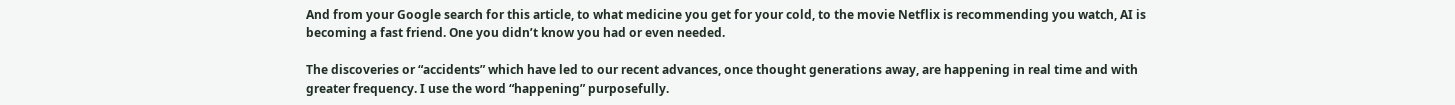And from your Google search for this article, to what medicine you get for your cold, to the movie Netflix is recommending you watch, AI is becoming a fast friend. One you didn’t know you had or even needed.

The discoveries or “accidents” which have led to our recent advances, once thought generations away, are happening in real time and with greater frequency. I use the word “happening” purposefully.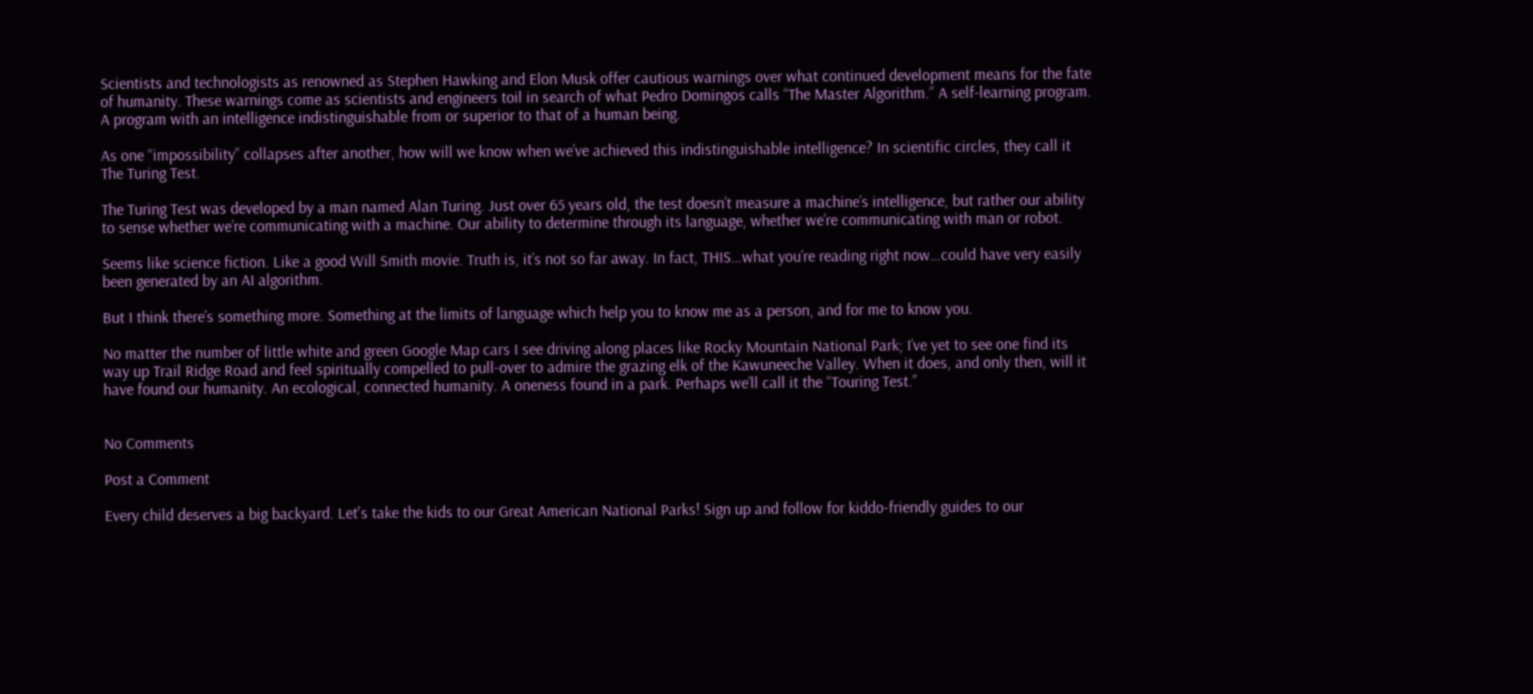Scientists and technologists as renowned as Stephen Hawking and Elon Musk offer cautious warnings over what continued development means for the fate of humanity. These warnings come as scientists and engineers toil in search of what Pedro Domingos calls “The Master Algorithm.” A self-learning program. A program with an intelligence indistinguishable from or superior to that of a human being.

As one “impossibility” collapses after another, how will we know when we’ve achieved this indistinguishable intelligence? In scientific circles, they call it The Turing Test.

The Turing Test was developed by a man named Alan Turing. Just over 65 years old, the test doesn’t measure a machine’s intelligence, but rather our ability to sense whether we’re communicating with a machine. Our ability to determine through its language, whether we’re communicating with man or robot.

Seems like science fiction. Like a good Will Smith movie. Truth is, it’s not so far away. In fact, THIS…what you’re reading right now…could have very easily been generated by an AI algorithm.

But I think there’s something more. Something at the limits of language which help you to know me as a person, and for me to know you.

No matter the number of little white and green Google Map cars I see driving along places like Rocky Mountain National Park; I’ve yet to see one find its way up Trail Ridge Road and feel spiritually compelled to pull-over to admire the grazing elk of the Kawuneeche Valley. When it does, and only then, will it have found our humanity. An ecological, connected humanity. A oneness found in a park. Perhaps we’ll call it the “Touring Test.”


No Comments

Post a Comment

Every child deserves a big backyard. Let's take the kids to our Great American National Parks! Sign up and follow for kiddo-friendly guides to our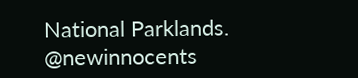National Parklands. @newinnocents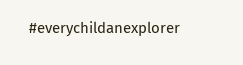#everychildanexplorer